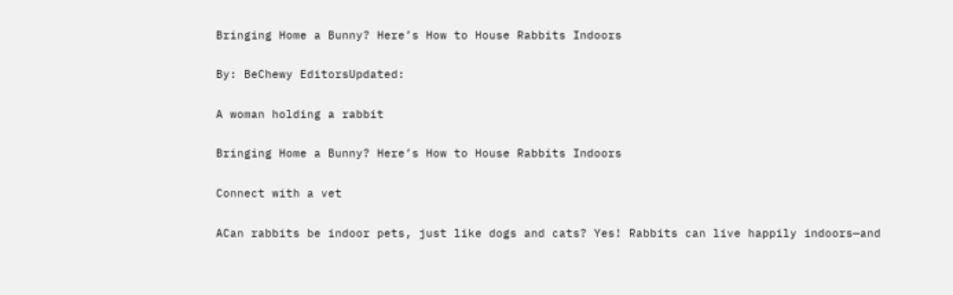Bringing Home a Bunny? Here’s How to House Rabbits Indoors

By: BeChewy EditorsUpdated:

A woman holding a rabbit

Bringing Home a Bunny? Here’s How to House Rabbits Indoors

Connect with a vet

ACan rabbits be indoor pets, just like dogs and cats? Yes! Rabbits can live happily indoors—and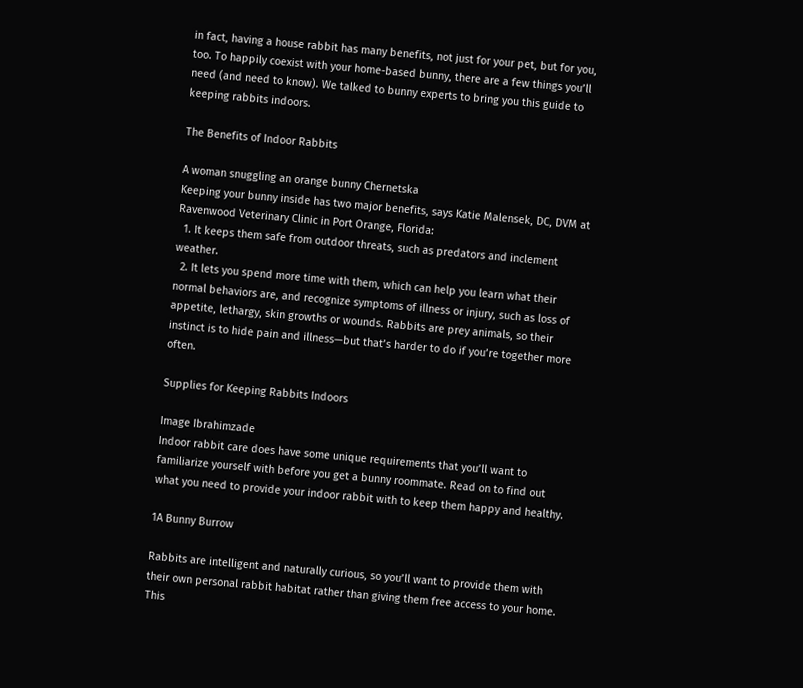in fact, having a house rabbit has many benefits, not just for your pet, but for you, too. To happily coexist with your home-based bunny, there are a few things you’ll need (and need to know). We talked to bunny experts to bring you this guide to keeping rabbits indoors.

The Benefits of Indoor Rabbits

A woman snuggling an orange bunny Chernetska
Keeping your bunny inside has two major benefits, says Katie Malensek, DC, DVM at Ravenwood Veterinary Clinic in Port Orange, Florida:
  1. It keeps them safe from outdoor threats, such as predators and inclement weather.
  2. It lets you spend more time with them, which can help you learn what their normal behaviors are, and recognize symptoms of illness or injury, such as loss of appetite, lethargy, skin growths or wounds. Rabbits are prey animals, so their instinct is to hide pain and illness—but that’s harder to do if you’re together more often.

Supplies for Keeping Rabbits Indoors

Image Ibrahimzade
Indoor rabbit care does have some unique requirements that you’ll want to familiarize yourself with before you get a bunny roommate. Read on to find out what you need to provide your indoor rabbit with to keep them happy and healthy.

1A Bunny Burrow

Rabbits are intelligent and naturally curious, so you’ll want to provide them with their own personal rabbit habitat rather than giving them free access to your home. This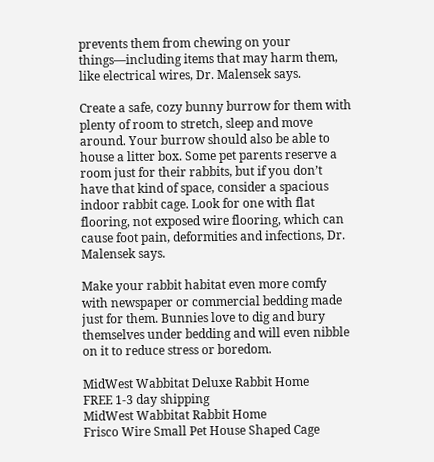prevents them from chewing on your things—including items that may harm them, like electrical wires, Dr. Malensek says.

Create a safe, cozy bunny burrow for them with plenty of room to stretch, sleep and move around. Your burrow should also be able to house a litter box. Some pet parents reserve a room just for their rabbits, but if you don’t have that kind of space, consider a spacious indoor rabbit cage. Look for one with flat flooring, not exposed wire flooring, which can cause foot pain, deformities and infections, Dr. Malensek says.

Make your rabbit habitat even more comfy with newspaper or commercial bedding made just for them. Bunnies love to dig and bury themselves under bedding and will even nibble on it to reduce stress or boredom.

MidWest Wabbitat Deluxe Rabbit Home
FREE 1-3 day shipping
MidWest Wabbitat Rabbit Home
Frisco Wire Small Pet House Shaped Cage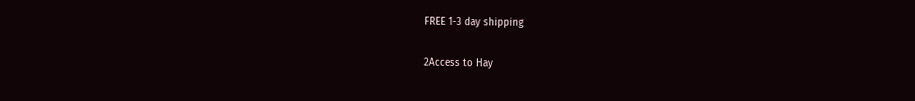FREE 1-3 day shipping

2Access to Hay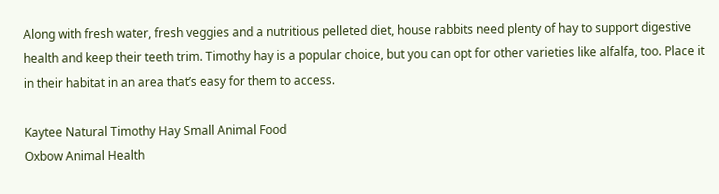Along with fresh water, fresh veggies and a nutritious pelleted diet, house rabbits need plenty of hay to support digestive health and keep their teeth trim. Timothy hay is a popular choice, but you can opt for other varieties like alfalfa, too. Place it in their habitat in an area that’s easy for them to access.

Kaytee Natural Timothy Hay Small Animal Food
Oxbow Animal Health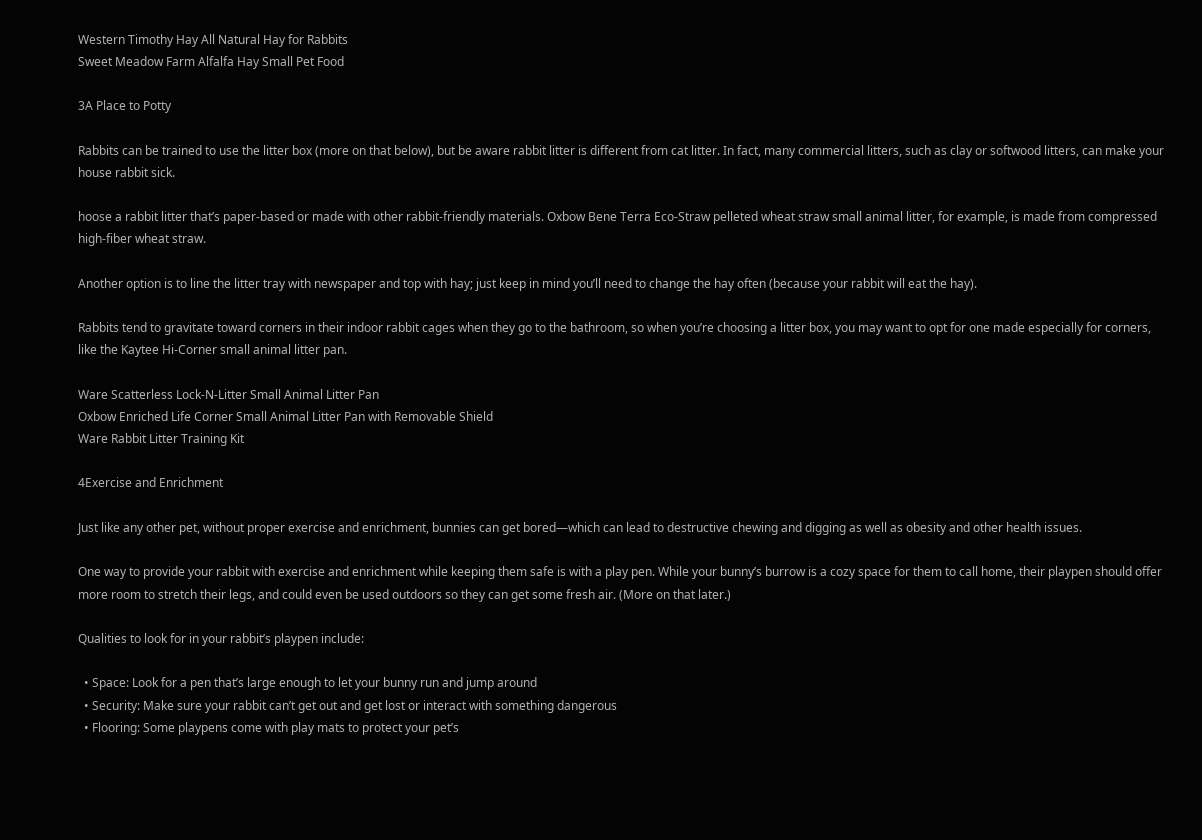Western Timothy Hay All Natural Hay for Rabbits
Sweet Meadow Farm Alfalfa Hay Small Pet Food

3A Place to Potty

Rabbits can be trained to use the litter box (more on that below), but be aware rabbit litter is different from cat litter. In fact, many commercial litters, such as clay or softwood litters, can make your house rabbit sick.

hoose a rabbit litter that’s paper-based or made with other rabbit-friendly materials. Oxbow Bene Terra Eco-Straw pelleted wheat straw small animal litter, for example, is made from compressed high-fiber wheat straw.

Another option is to line the litter tray with newspaper and top with hay; just keep in mind you’ll need to change the hay often (because your rabbit will eat the hay).

Rabbits tend to gravitate toward corners in their indoor rabbit cages when they go to the bathroom, so when you’re choosing a litter box, you may want to opt for one made especially for corners, like the Kaytee Hi-Corner small animal litter pan.

Ware Scatterless Lock-N-Litter Small Animal Litter Pan
Oxbow Enriched Life Corner Small Animal Litter Pan with Removable Shield
Ware Rabbit Litter Training Kit

4Exercise and Enrichment

Just like any other pet, without proper exercise and enrichment, bunnies can get bored—which can lead to destructive chewing and digging as well as obesity and other health issues.

One way to provide your rabbit with exercise and enrichment while keeping them safe is with a play pen. While your bunny’s burrow is a cozy space for them to call home, their playpen should offer more room to stretch their legs, and could even be used outdoors so they can get some fresh air. (More on that later.)

Qualities to look for in your rabbit’s playpen include:

  • Space: Look for a pen that’s large enough to let your bunny run and jump around
  • Security: Make sure your rabbit can’t get out and get lost or interact with something dangerous
  • Flooring: Some playpens come with play mats to protect your pet’s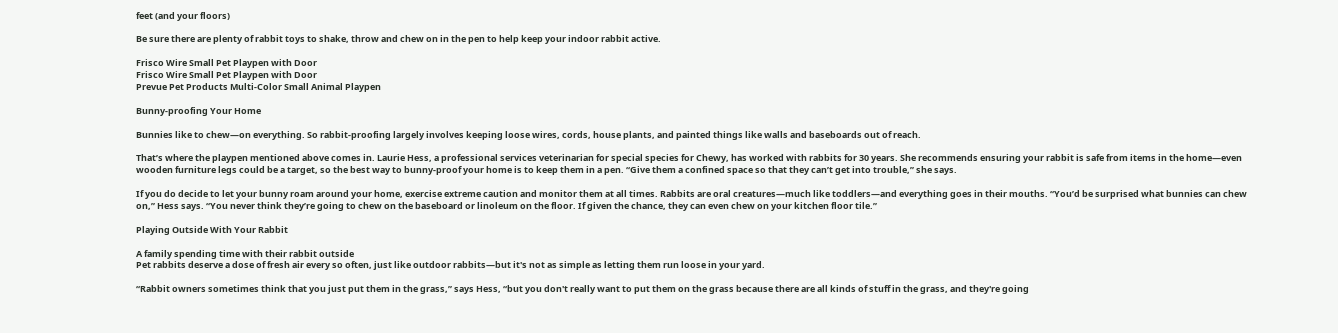feet (and your floors)

Be sure there are plenty of rabbit toys to shake, throw and chew on in the pen to help keep your indoor rabbit active.

Frisco Wire Small Pet Playpen with Door
Frisco Wire Small Pet Playpen with Door
Prevue Pet Products Multi-Color Small Animal Playpen

Bunny-proofing Your Home

Bunnies like to chew—on everything. So rabbit-proofing largely involves keeping loose wires, cords, house plants, and painted things like walls and baseboards out of reach.

That’s where the playpen mentioned above comes in. Laurie Hess, a professional services veterinarian for special species for Chewy, has worked with rabbits for 30 years. She recommends ensuring your rabbit is safe from items in the home—even wooden furniture legs could be a target, so the best way to bunny-proof your home is to keep them in a pen. “Give them a confined space so that they can’t get into trouble,” she says.

If you do decide to let your bunny roam around your home, exercise extreme caution and monitor them at all times. Rabbits are oral creatures—much like toddlers—and everything goes in their mouths. “You’d be surprised what bunnies can chew on,” Hess says. “You never think they’re going to chew on the baseboard or linoleum on the floor. If given the chance, they can even chew on your kitchen floor tile.”

Playing Outside With Your Rabbit

A family spending time with their rabbit outside
Pet rabbits deserve a dose of fresh air every so often, just like outdoor rabbits—but it's not as simple as letting them run loose in your yard.

“Rabbit owners sometimes think that you just put them in the grass,” says Hess, “but you don't really want to put them on the grass because there are all kinds of stuff in the grass, and they're going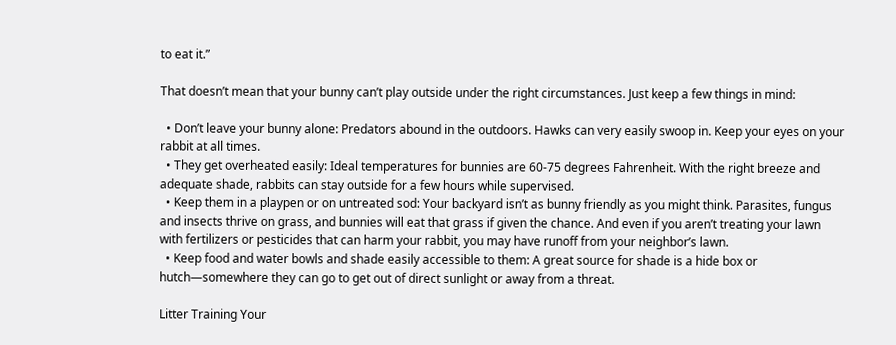to eat it.”

That doesn’t mean that your bunny can’t play outside under the right circumstances. Just keep a few things in mind:

  • Don’t leave your bunny alone: Predators abound in the outdoors. Hawks can very easily swoop in. Keep your eyes on your rabbit at all times.
  • They get overheated easily: Ideal temperatures for bunnies are 60-75 degrees Fahrenheit. With the right breeze and adequate shade, rabbits can stay outside for a few hours while supervised.
  • Keep them in a playpen or on untreated sod: Your backyard isn’t as bunny friendly as you might think. Parasites, fungus and insects thrive on grass, and bunnies will eat that grass if given the chance. And even if you aren’t treating your lawn with fertilizers or pesticides that can harm your rabbit, you may have runoff from your neighbor’s lawn.
  • Keep food and water bowls and shade easily accessible to them: A great source for shade is a hide box or hutch—somewhere they can go to get out of direct sunlight or away from a threat.

Litter Training Your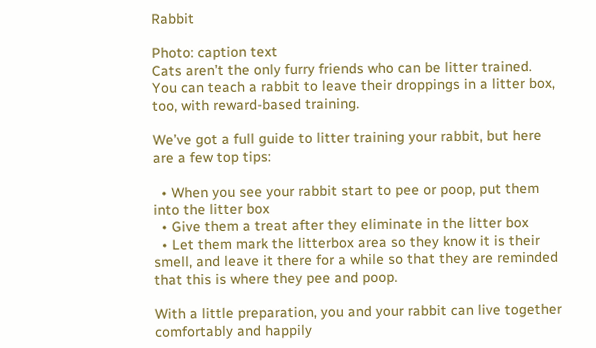Rabbit

Photo: caption text
Cats aren’t the only furry friends who can be litter trained. You can teach a rabbit to leave their droppings in a litter box, too, with reward-based training.

We’ve got a full guide to litter training your rabbit, but here are a few top tips:

  • When you see your rabbit start to pee or poop, put them into the litter box
  • Give them a treat after they eliminate in the litter box
  • Let them mark the litterbox area so they know it is their smell, and leave it there for a while so that they are reminded that this is where they pee and poop.

With a little preparation, you and your rabbit can live together comfortably and happily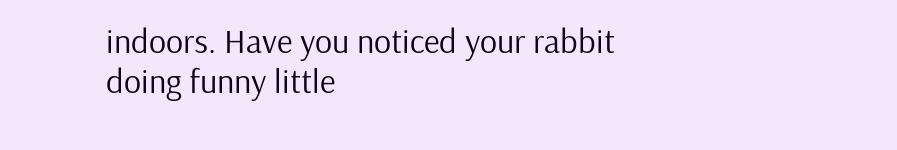indoors. Have you noticed your rabbit doing funny little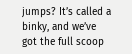jumps? It’s called a binky, and we’ve got the full scoop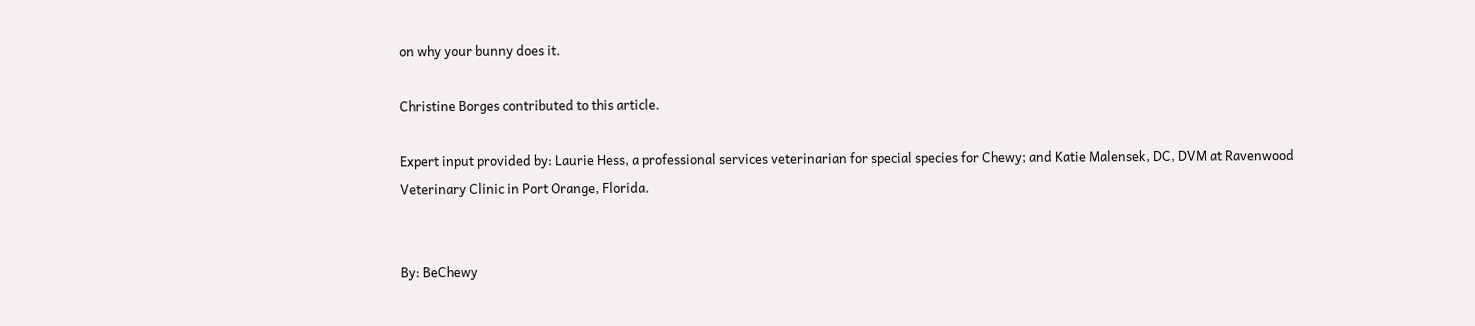on why your bunny does it.

Christine Borges contributed to this article.

Expert input provided by: Laurie Hess, a professional services veterinarian for special species for Chewy; and Katie Malensek, DC, DVM at Ravenwood Veterinary Clinic in Port Orange, Florida.


By: BeChewy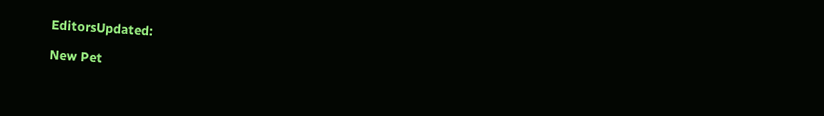EditorsUpdated:

New Pet